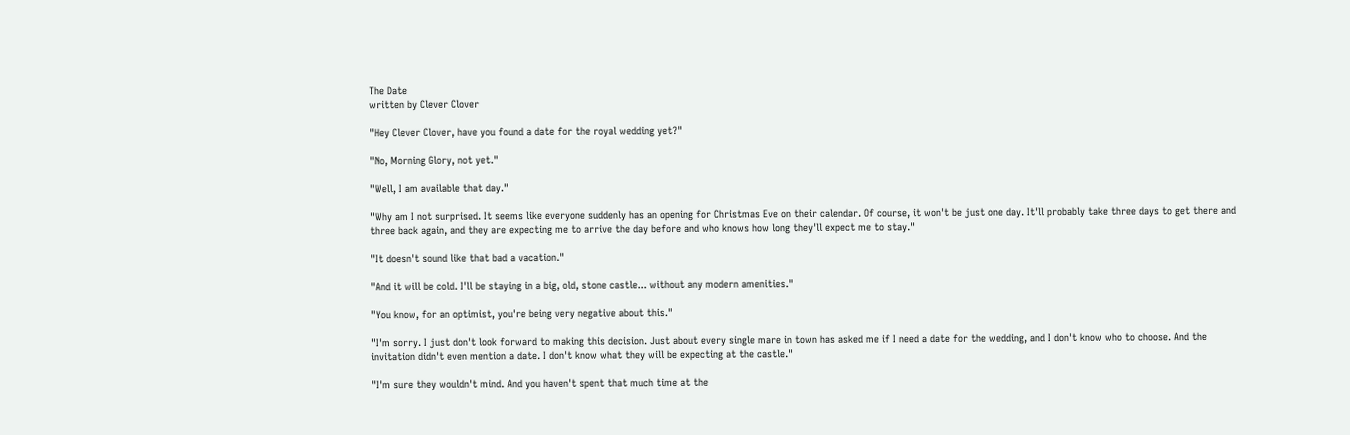The Date
written by Clever Clover

"Hey Clever Clover, have you found a date for the royal wedding yet?"

"No, Morning Glory, not yet."

"Well, I am available that day."

"Why am I not surprised. It seems like everyone suddenly has an opening for Christmas Eve on their calendar. Of course, it won't be just one day. It'll probably take three days to get there and three back again, and they are expecting me to arrive the day before and who knows how long they'll expect me to stay."

"It doesn't sound like that bad a vacation."

"And it will be cold. I'll be staying in a big, old, stone castle... without any modern amenities."

"You know, for an optimist, you're being very negative about this."

"I'm sorry. I just don't look forward to making this decision. Just about every single mare in town has asked me if I need a date for the wedding, and I don't know who to choose. And the invitation didn't even mention a date. I don't know what they will be expecting at the castle."

"I'm sure they wouldn't mind. And you haven't spent that much time at the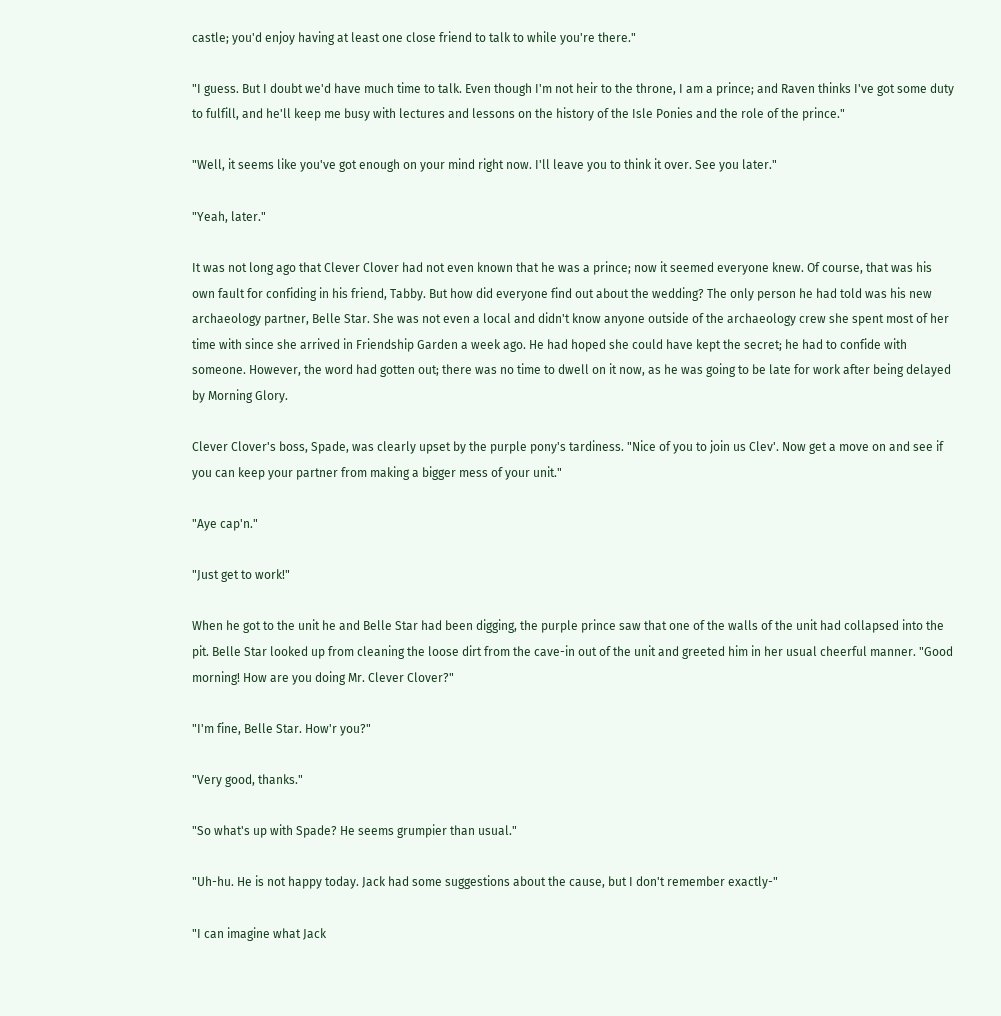castle; you'd enjoy having at least one close friend to talk to while you're there."

"I guess. But I doubt we'd have much time to talk. Even though I'm not heir to the throne, I am a prince; and Raven thinks I've got some duty to fulfill, and he'll keep me busy with lectures and lessons on the history of the Isle Ponies and the role of the prince."

"Well, it seems like you've got enough on your mind right now. I'll leave you to think it over. See you later."

"Yeah, later."

It was not long ago that Clever Clover had not even known that he was a prince; now it seemed everyone knew. Of course, that was his own fault for confiding in his friend, Tabby. But how did everyone find out about the wedding? The only person he had told was his new archaeology partner, Belle Star. She was not even a local and didn't know anyone outside of the archaeology crew she spent most of her time with since she arrived in Friendship Garden a week ago. He had hoped she could have kept the secret; he had to confide with someone. However, the word had gotten out; there was no time to dwell on it now, as he was going to be late for work after being delayed by Morning Glory.

Clever Clover's boss, Spade, was clearly upset by the purple pony's tardiness. "Nice of you to join us Clev'. Now get a move on and see if you can keep your partner from making a bigger mess of your unit."

"Aye cap'n."

"Just get to work!"

When he got to the unit he and Belle Star had been digging, the purple prince saw that one of the walls of the unit had collapsed into the pit. Belle Star looked up from cleaning the loose dirt from the cave-in out of the unit and greeted him in her usual cheerful manner. "Good morning! How are you doing Mr. Clever Clover?"

"I'm fine, Belle Star. How'r you?"

"Very good, thanks."

"So what's up with Spade? He seems grumpier than usual."

"Uh-hu. He is not happy today. Jack had some suggestions about the cause, but I don't remember exactly-"

"I can imagine what Jack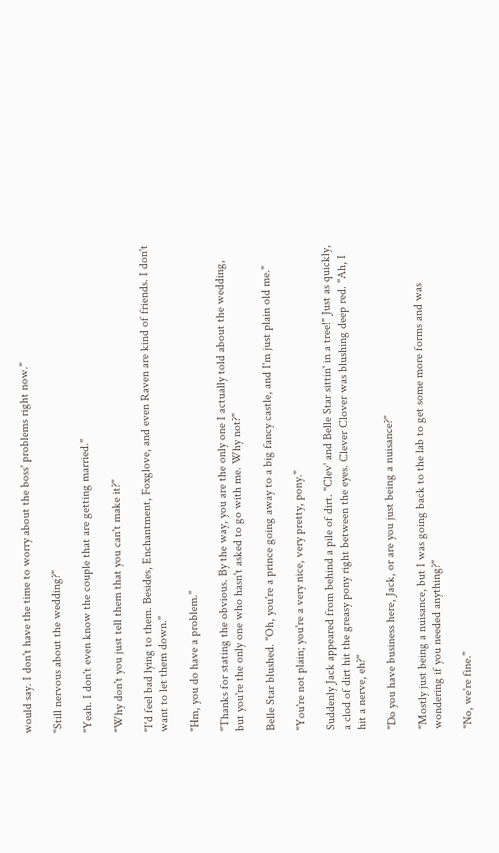would say. I don't have the time to worry about the boss' problems right now."

"Still nervous about the wedding?"

"Yeah. I don't even know the couple that are getting married."

"Why don't you just tell them that you can't make it?"

"I'd feel bad lying to them. Besides, Enchantment, Foxglove, and even Raven are kind of friends. I don't want to let them down."

"Hm, you do have a problem."

"Thanks for stating the obvious. By the way, you are the only one I actually told about the wedding, but you're the only one who hasn't asked to go with me. Why not?"

Belle Star blushed. "Oh, you're a prince going away to a big fancy castle, and I'm just plain old me."

"You're not plain; you're a very nice, very pretty, pony."

Suddenly Jack appeared from behind a pile of dirt. "Clev' and Belle Star sittin' in a tree!" Just as quickly, a clod of dirt hit the greasy pony right between the eyes. Clever Clover was blushing deep red. "Ah, I hit a nerve, eh?"

"Do you have business here, Jack, or are you just being a nuisance?"

"Mostly just being a nuisance, but I was going back to the lab to get some more forms and was wondering if you needed anything?"

"No, we're fine."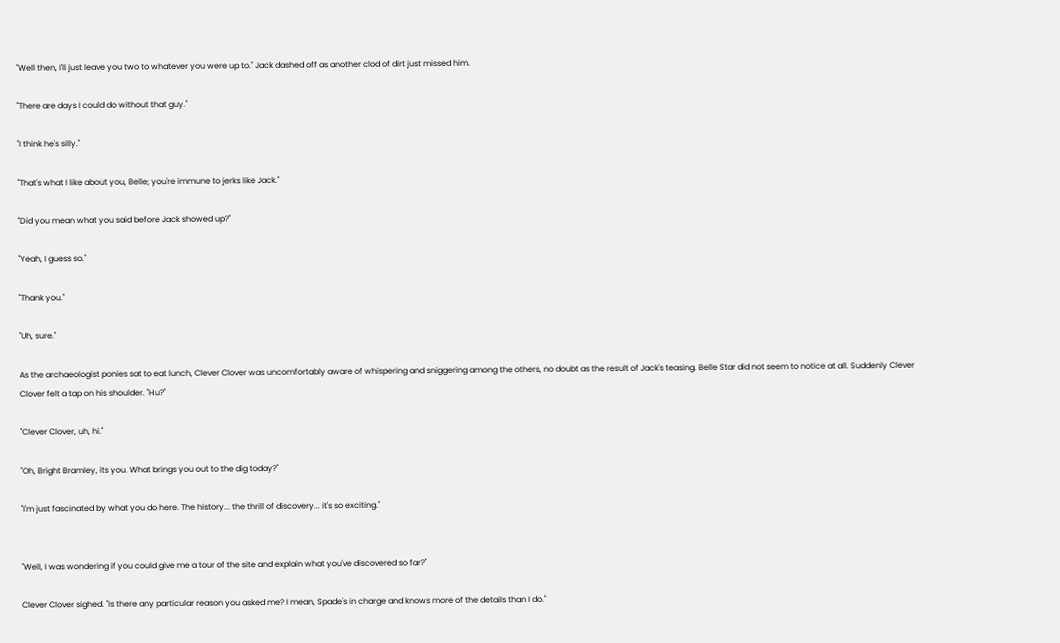"Well then, I'll just leave you two to whatever you were up to." Jack dashed off as another clod of dirt just missed him.

"There are days I could do without that guy."

"I think he's silly."

"That's what I like about you, Belle; you're immune to jerks like Jack."

"Did you mean what you said before Jack showed up?"

"Yeah, I guess so."

"Thank you."

"Uh, sure."

As the archaeologist ponies sat to eat lunch, Clever Clover was uncomfortably aware of whispering and sniggering among the others, no doubt as the result of Jack's teasing. Belle Star did not seem to notice at all. Suddenly Clever Clover felt a tap on his shoulder. "Hu?"

"Clever Clover, uh, hi."

"Oh, Bright Bramley, its you. What brings you out to the dig today?"

"I'm just fascinated by what you do here. The history... the thrill of discovery... it's so exciting."


"Well, I was wondering if you could give me a tour of the site and explain what you've discovered so far?"

Clever Clover sighed. "Is there any particular reason you asked me? I mean, Spade's in charge and knows more of the details than I do."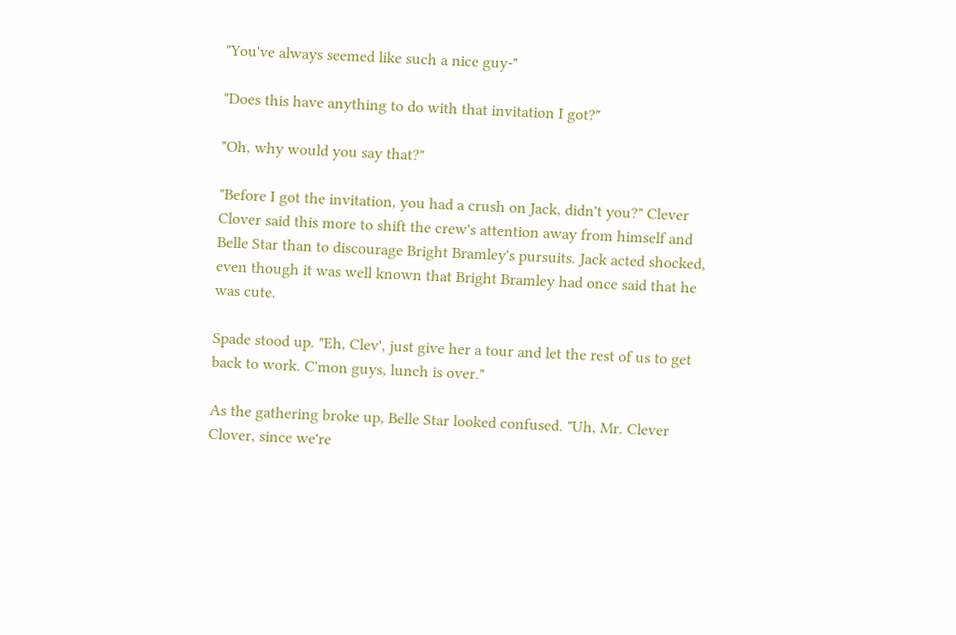"You've always seemed like such a nice guy-"

"Does this have anything to do with that invitation I got?"

"Oh, why would you say that?"

"Before I got the invitation, you had a crush on Jack, didn't you?" Clever Clover said this more to shift the crew's attention away from himself and Belle Star than to discourage Bright Bramley's pursuits. Jack acted shocked, even though it was well known that Bright Bramley had once said that he was cute.

Spade stood up. "Eh, Clev', just give her a tour and let the rest of us to get back to work. C'mon guys, lunch is over."

As the gathering broke up, Belle Star looked confused. "Uh, Mr. Clever Clover, since we're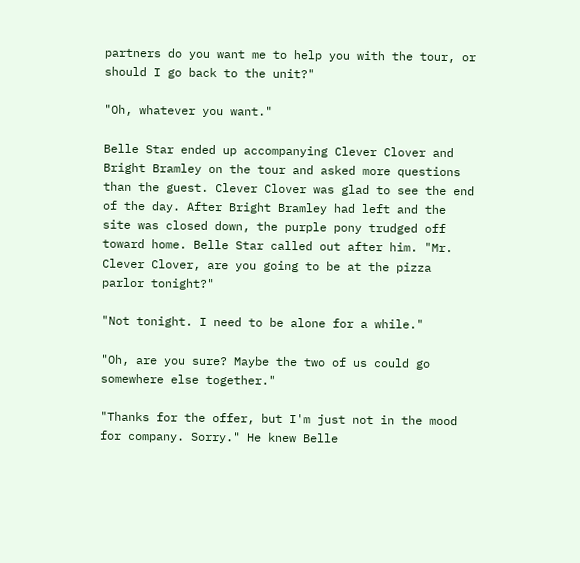partners do you want me to help you with the tour, or should I go back to the unit?"

"Oh, whatever you want."

Belle Star ended up accompanying Clever Clover and Bright Bramley on the tour and asked more questions than the guest. Clever Clover was glad to see the end of the day. After Bright Bramley had left and the site was closed down, the purple pony trudged off toward home. Belle Star called out after him. "Mr. Clever Clover, are you going to be at the pizza parlor tonight?"

"Not tonight. I need to be alone for a while."

"Oh, are you sure? Maybe the two of us could go somewhere else together."

"Thanks for the offer, but I'm just not in the mood for company. Sorry." He knew Belle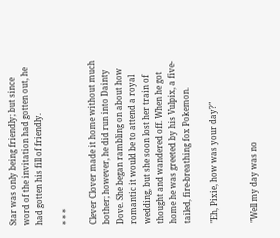Star was only being friendly; but since word of the invitation had gotten out, he had gotten his fill of friendly.

* * *

Clever Clover made it home without much bother; however, he did run into Dainty Dove. She began rambling on about how romantic it would be to attend a royal wedding, but she soon lost her train of thought and wandered off. When he got home he was greeted by his Vulpix, a five-tailed, fire-breathing fox Pokemon.

"Eh, Pixie, how was your day?"


"Well my day was no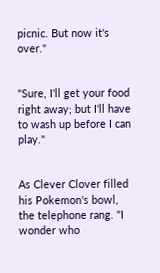picnic. But now it's over."


"Sure, I'll get your food right away; but I'll have to wash up before I can play."


As Clever Clover filled his Pokemon's bowl, the telephone rang. "I wonder who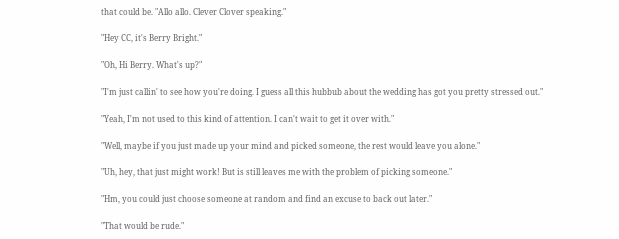that could be. "Allo allo. Clever Clover speaking."

"Hey CC, it's Berry Bright."

"Oh, Hi Berry. What's up?"

"I'm just callin' to see how you're doing. I guess all this hubbub about the wedding has got you pretty stressed out."

"Yeah, I'm not used to this kind of attention. I can't wait to get it over with."

"Well, maybe if you just made up your mind and picked someone, the rest would leave you alone."

"Uh, hey, that just might work! But is still leaves me with the problem of picking someone."

"Hm, you could just choose someone at random and find an excuse to back out later."

"That would be rude."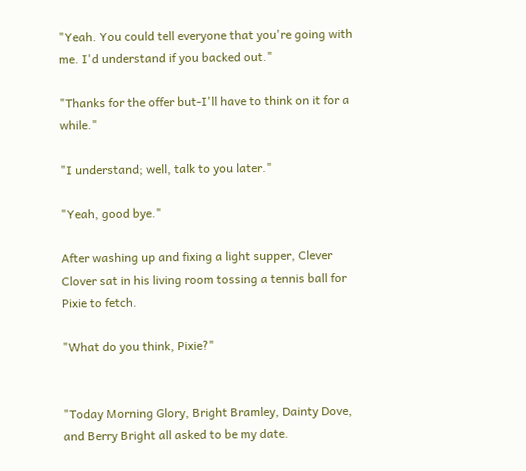"Yeah. You could tell everyone that you're going with me. I'd understand if you backed out."

"Thanks for the offer but-I'll have to think on it for a while."

"I understand; well, talk to you later."

"Yeah, good bye."

After washing up and fixing a light supper, Clever Clover sat in his living room tossing a tennis ball for Pixie to fetch.

"What do you think, Pixie?"


"Today Morning Glory, Bright Bramley, Dainty Dove, and Berry Bright all asked to be my date.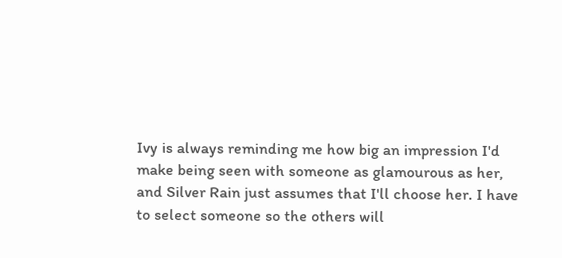Ivy is always reminding me how big an impression I'd make being seen with someone as glamourous as her, and Silver Rain just assumes that I'll choose her. I have to select someone so the others will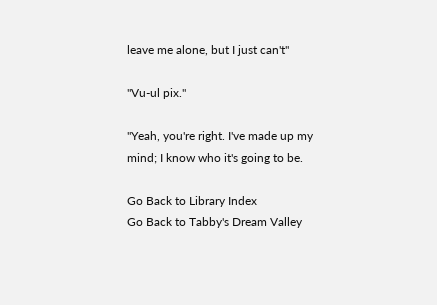leave me alone, but I just can't"

"Vu-ul pix."

"Yeah, you're right. I've made up my mind; I know who it's going to be.

Go Back to Library Index
Go Back to Tabby's Dream Valley